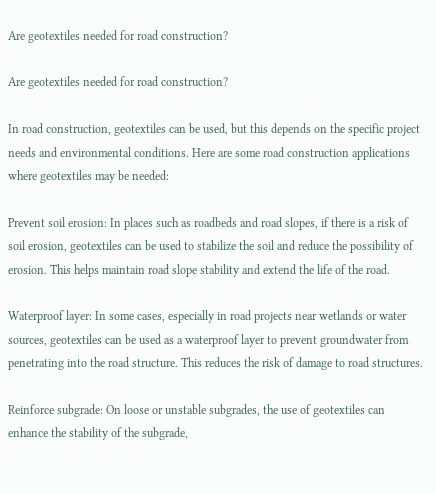Are geotextiles needed for road construction?

Are geotextiles needed for road construction?

In road construction, geotextiles can be used, but this depends on the specific project needs and environmental conditions. Here are some road construction applications where geotextiles may be needed:

Prevent soil erosion: In places such as roadbeds and road slopes, if there is a risk of soil erosion, geotextiles can be used to stabilize the soil and reduce the possibility of erosion. This helps maintain road slope stability and extend the life of the road.

Waterproof layer: In some cases, especially in road projects near wetlands or water sources, geotextiles can be used as a waterproof layer to prevent groundwater from penetrating into the road structure. This reduces the risk of damage to road structures.

Reinforce subgrade: On loose or unstable subgrades, the use of geotextiles can enhance the stability of the subgrade,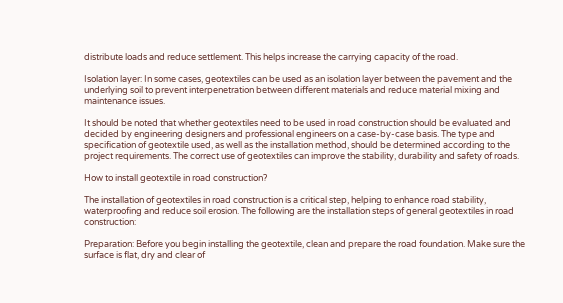distribute loads and reduce settlement. This helps increase the carrying capacity of the road.

Isolation layer: In some cases, geotextiles can be used as an isolation layer between the pavement and the underlying soil to prevent interpenetration between different materials and reduce material mixing and maintenance issues.

It should be noted that whether geotextiles need to be used in road construction should be evaluated and decided by engineering designers and professional engineers on a case-by-case basis. The type and specification of geotextile used, as well as the installation method, should be determined according to the project requirements. The correct use of geotextiles can improve the stability, durability and safety of roads.

How to install geotextile in road construction?

The installation of geotextiles in road construction is a critical step, helping to enhance road stability, waterproofing and reduce soil erosion. The following are the installation steps of general geotextiles in road construction:

Preparation: Before you begin installing the geotextile, clean and prepare the road foundation. Make sure the surface is flat, dry and clear of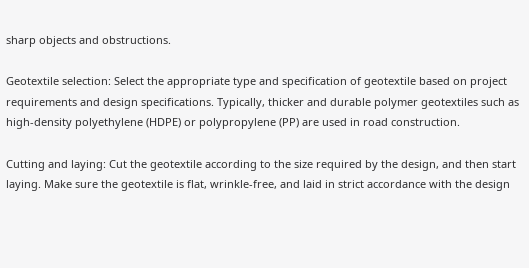sharp objects and obstructions.

Geotextile selection: Select the appropriate type and specification of geotextile based on project requirements and design specifications. Typically, thicker and durable polymer geotextiles such as high-density polyethylene (HDPE) or polypropylene (PP) are used in road construction.

Cutting and laying: Cut the geotextile according to the size required by the design, and then start laying. Make sure the geotextile is flat, wrinkle-free, and laid in strict accordance with the design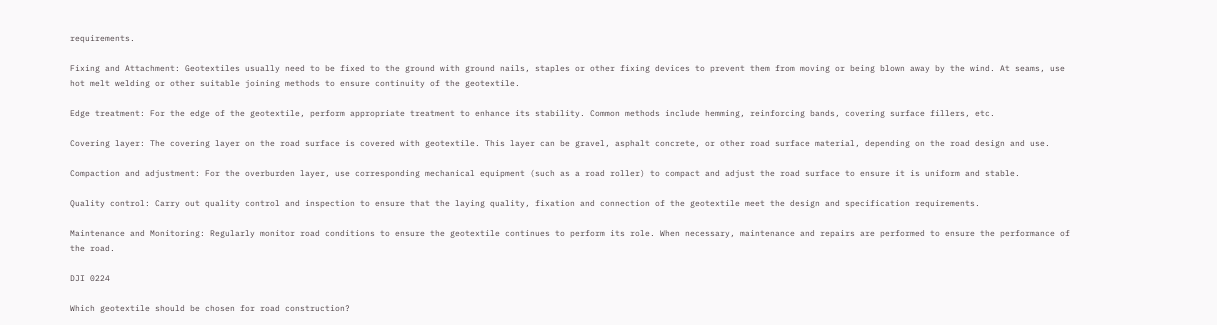requirements.

Fixing and Attachment: Geotextiles usually need to be fixed to the ground with ground nails, staples or other fixing devices to prevent them from moving or being blown away by the wind. At seams, use hot melt welding or other suitable joining methods to ensure continuity of the geotextile.

Edge treatment: For the edge of the geotextile, perform appropriate treatment to enhance its stability. Common methods include hemming, reinforcing bands, covering surface fillers, etc.

Covering layer: The covering layer on the road surface is covered with geotextile. This layer can be gravel, asphalt concrete, or other road surface material, depending on the road design and use.

Compaction and adjustment: For the overburden layer, use corresponding mechanical equipment (such as a road roller) to compact and adjust the road surface to ensure it is uniform and stable.

Quality control: Carry out quality control and inspection to ensure that the laying quality, fixation and connection of the geotextile meet the design and specification requirements.

Maintenance and Monitoring: Regularly monitor road conditions to ensure the geotextile continues to perform its role. When necessary, maintenance and repairs are performed to ensure the performance of the road.

DJI 0224

Which geotextile should be chosen for road construction?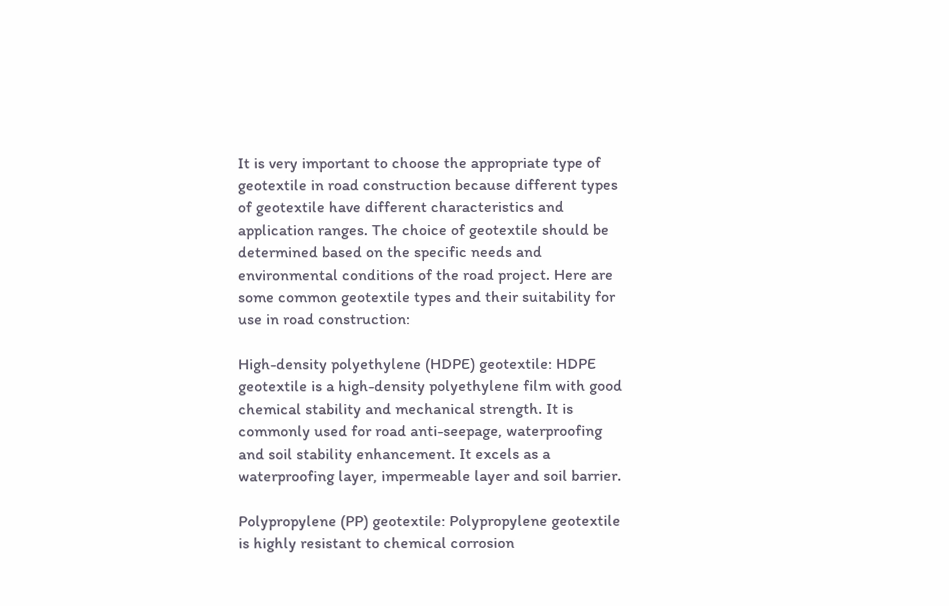It is very important to choose the appropriate type of geotextile in road construction because different types of geotextile have different characteristics and application ranges. The choice of geotextile should be determined based on the specific needs and environmental conditions of the road project. Here are some common geotextile types and their suitability for use in road construction:

High-density polyethylene (HDPE) geotextile: HDPE geotextile is a high-density polyethylene film with good chemical stability and mechanical strength. It is commonly used for road anti-seepage, waterproofing and soil stability enhancement. It excels as a waterproofing layer, impermeable layer and soil barrier.

Polypropylene (PP) geotextile: Polypropylene geotextile is highly resistant to chemical corrosion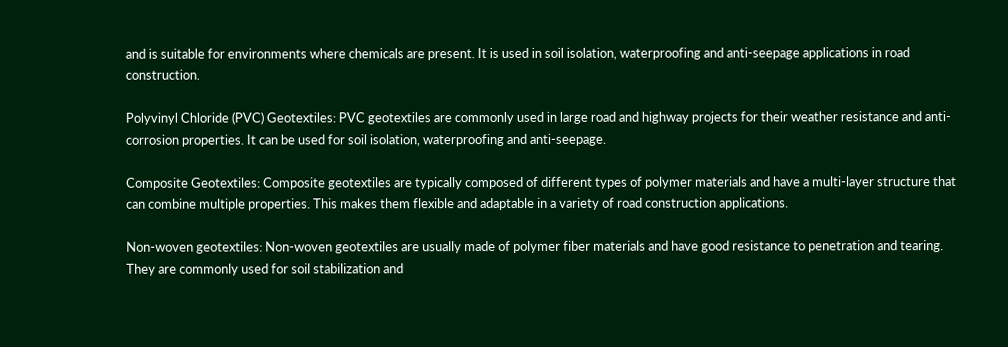and is suitable for environments where chemicals are present. It is used in soil isolation, waterproofing and anti-seepage applications in road construction.

Polyvinyl Chloride (PVC) Geotextiles: PVC geotextiles are commonly used in large road and highway projects for their weather resistance and anti-corrosion properties. It can be used for soil isolation, waterproofing and anti-seepage.

Composite Geotextiles: Composite geotextiles are typically composed of different types of polymer materials and have a multi-layer structure that can combine multiple properties. This makes them flexible and adaptable in a variety of road construction applications.

Non-woven geotextiles: Non-woven geotextiles are usually made of polymer fiber materials and have good resistance to penetration and tearing. They are commonly used for soil stabilization and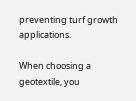preventing turf growth applications.

When choosing a geotextile, you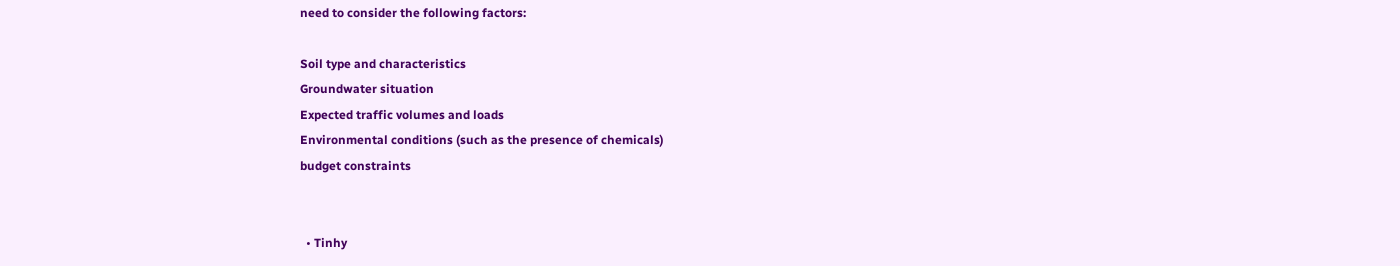need to consider the following factors:

Soil type and characteristics
Groundwater situation
Expected traffic volumes and loads
Environmental conditions (such as the presence of chemicals)
budget constraints


  • Tinhy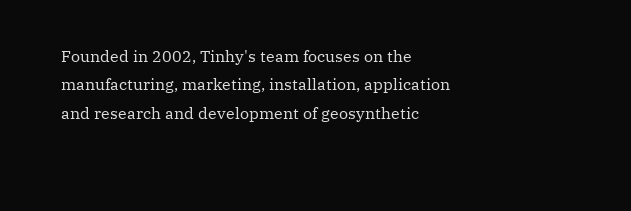Founded in 2002, Tinhy's team focuses on the manufacturing, marketing, installation, application and research and development of geosynthetic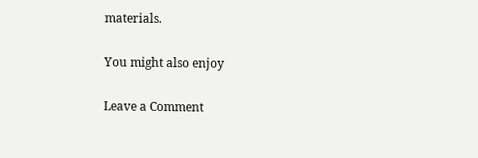materials.

You might also enjoy

Leave a Comment